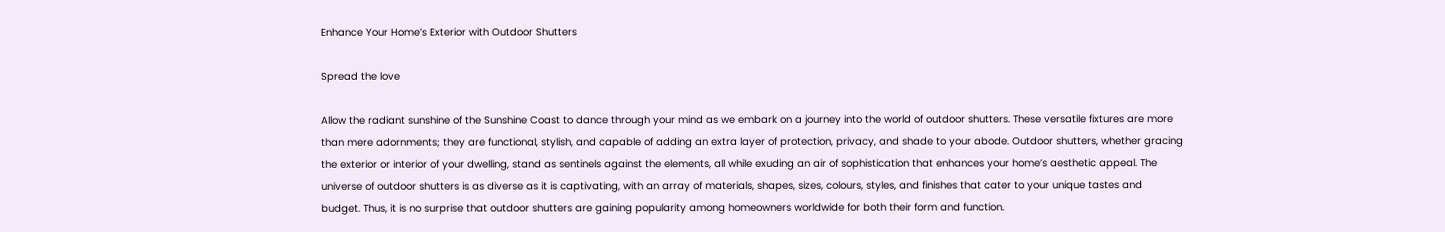Enhance Your Home’s Exterior with Outdoor Shutters

Spread the love

Allow the radiant sunshine of the Sunshine Coast to dance through your mind as we embark on a journey into the world of outdoor shutters. These versatile fixtures are more than mere adornments; they are functional, stylish, and capable of adding an extra layer of protection, privacy, and shade to your abode. Outdoor shutters, whether gracing the exterior or interior of your dwelling, stand as sentinels against the elements, all while exuding an air of sophistication that enhances your home’s aesthetic appeal. The universe of outdoor shutters is as diverse as it is captivating, with an array of materials, shapes, sizes, colours, styles, and finishes that cater to your unique tastes and budget. Thus, it is no surprise that outdoor shutters are gaining popularity among homeowners worldwide for both their form and function.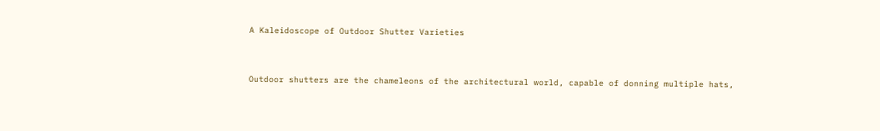A Kaleidoscope of Outdoor Shutter Varieties


Outdoor shutters are the chameleons of the architectural world, capable of donning multiple hats,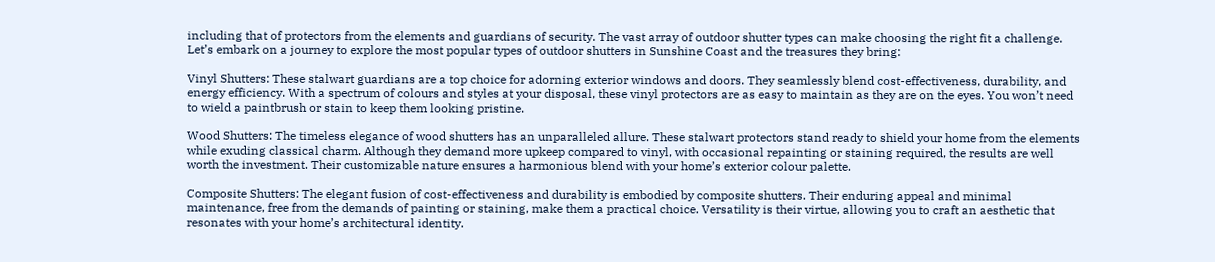including that of protectors from the elements and guardians of security. The vast array of outdoor shutter types can make choosing the right fit a challenge. Let’s embark on a journey to explore the most popular types of outdoor shutters in Sunshine Coast and the treasures they bring:

Vinyl Shutters: These stalwart guardians are a top choice for adorning exterior windows and doors. They seamlessly blend cost-effectiveness, durability, and energy efficiency. With a spectrum of colours and styles at your disposal, these vinyl protectors are as easy to maintain as they are on the eyes. You won’t need to wield a paintbrush or stain to keep them looking pristine.

Wood Shutters: The timeless elegance of wood shutters has an unparalleled allure. These stalwart protectors stand ready to shield your home from the elements while exuding classical charm. Although they demand more upkeep compared to vinyl, with occasional repainting or staining required, the results are well worth the investment. Their customizable nature ensures a harmonious blend with your home’s exterior colour palette.

Composite Shutters: The elegant fusion of cost-effectiveness and durability is embodied by composite shutters. Their enduring appeal and minimal maintenance, free from the demands of painting or staining, make them a practical choice. Versatility is their virtue, allowing you to craft an aesthetic that resonates with your home’s architectural identity.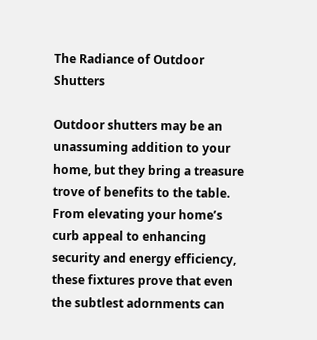The Radiance of Outdoor Shutters

Outdoor shutters may be an unassuming addition to your home, but they bring a treasure trove of benefits to the table. From elevating your home’s curb appeal to enhancing security and energy efficiency, these fixtures prove that even the subtlest adornments can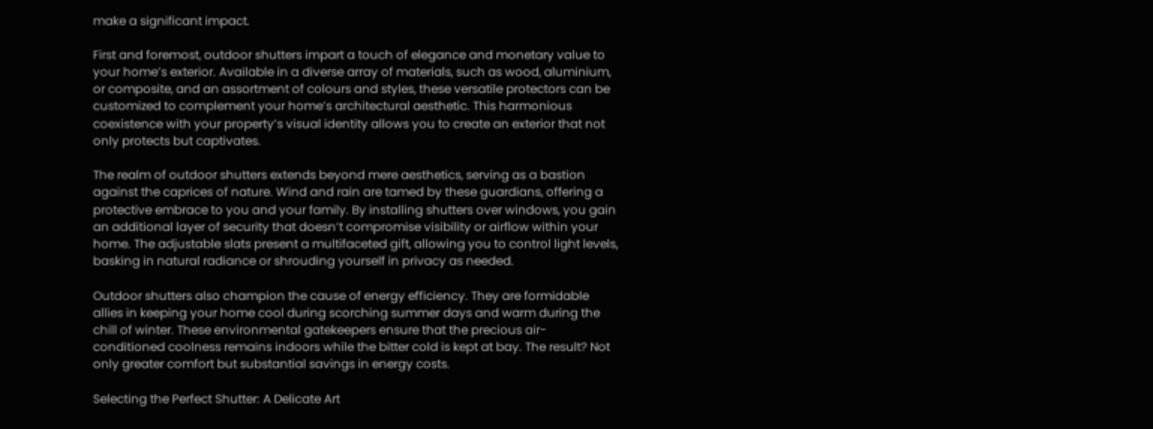make a significant impact.

First and foremost, outdoor shutters impart a touch of elegance and monetary value to your home’s exterior. Available in a diverse array of materials, such as wood, aluminium, or composite, and an assortment of colours and styles, these versatile protectors can be customized to complement your home’s architectural aesthetic. This harmonious coexistence with your property’s visual identity allows you to create an exterior that not only protects but captivates.

The realm of outdoor shutters extends beyond mere aesthetics, serving as a bastion against the caprices of nature. Wind and rain are tamed by these guardians, offering a protective embrace to you and your family. By installing shutters over windows, you gain an additional layer of security that doesn’t compromise visibility or airflow within your home. The adjustable slats present a multifaceted gift, allowing you to control light levels, basking in natural radiance or shrouding yourself in privacy as needed.

Outdoor shutters also champion the cause of energy efficiency. They are formidable allies in keeping your home cool during scorching summer days and warm during the chill of winter. These environmental gatekeepers ensure that the precious air-conditioned coolness remains indoors while the bitter cold is kept at bay. The result? Not only greater comfort but substantial savings in energy costs.

Selecting the Perfect Shutter: A Delicate Art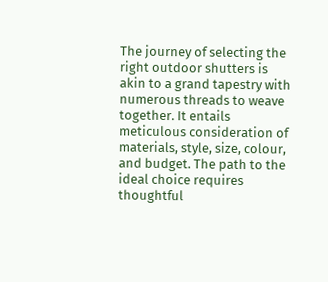The journey of selecting the right outdoor shutters is akin to a grand tapestry with numerous threads to weave together. It entails meticulous consideration of materials, style, size, colour, and budget. The path to the ideal choice requires thoughtful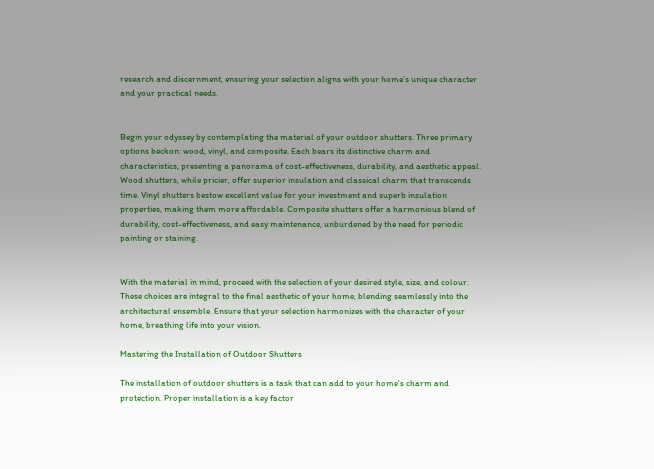research and discernment, ensuring your selection aligns with your home’s unique character and your practical needs.


Begin your odyssey by contemplating the material of your outdoor shutters. Three primary options beckon: wood, vinyl, and composite. Each bears its distinctive charm and characteristics, presenting a panorama of cost-effectiveness, durability, and aesthetic appeal. Wood shutters, while pricier, offer superior insulation and classical charm that transcends time. Vinyl shutters bestow excellent value for your investment and superb insulation properties, making them more affordable. Composite shutters offer a harmonious blend of durability, cost-effectiveness, and easy maintenance, unburdened by the need for periodic painting or staining.


With the material in mind, proceed with the selection of your desired style, size, and colour. These choices are integral to the final aesthetic of your home, blending seamlessly into the architectural ensemble. Ensure that your selection harmonizes with the character of your home, breathing life into your vision.

Mastering the Installation of Outdoor Shutters

The installation of outdoor shutters is a task that can add to your home’s charm and protection. Proper installation is a key factor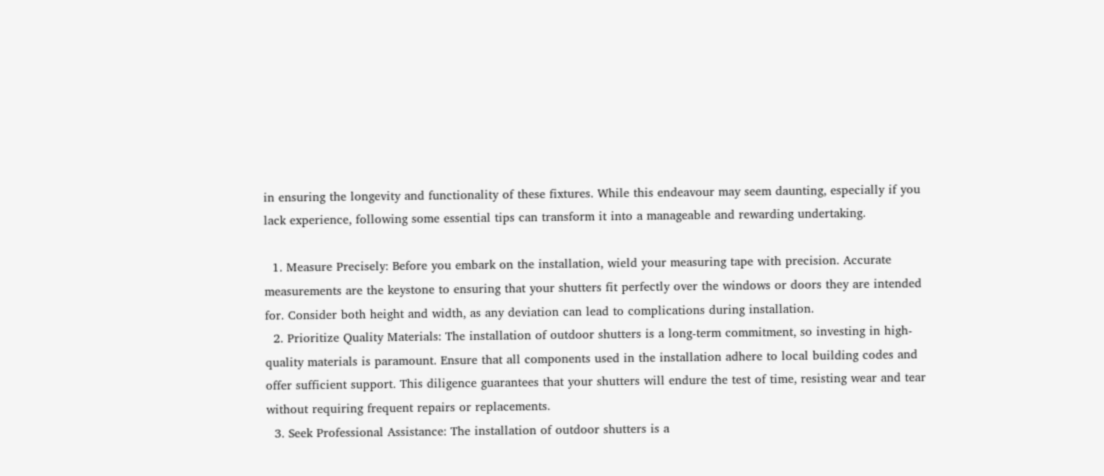in ensuring the longevity and functionality of these fixtures. While this endeavour may seem daunting, especially if you lack experience, following some essential tips can transform it into a manageable and rewarding undertaking.

  1. Measure Precisely: Before you embark on the installation, wield your measuring tape with precision. Accurate measurements are the keystone to ensuring that your shutters fit perfectly over the windows or doors they are intended for. Consider both height and width, as any deviation can lead to complications during installation.
  2. Prioritize Quality Materials: The installation of outdoor shutters is a long-term commitment, so investing in high-quality materials is paramount. Ensure that all components used in the installation adhere to local building codes and offer sufficient support. This diligence guarantees that your shutters will endure the test of time, resisting wear and tear without requiring frequent repairs or replacements.
  3. Seek Professional Assistance: The installation of outdoor shutters is a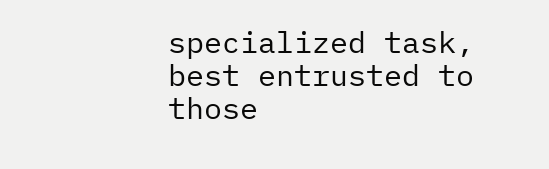specialized task, best entrusted to those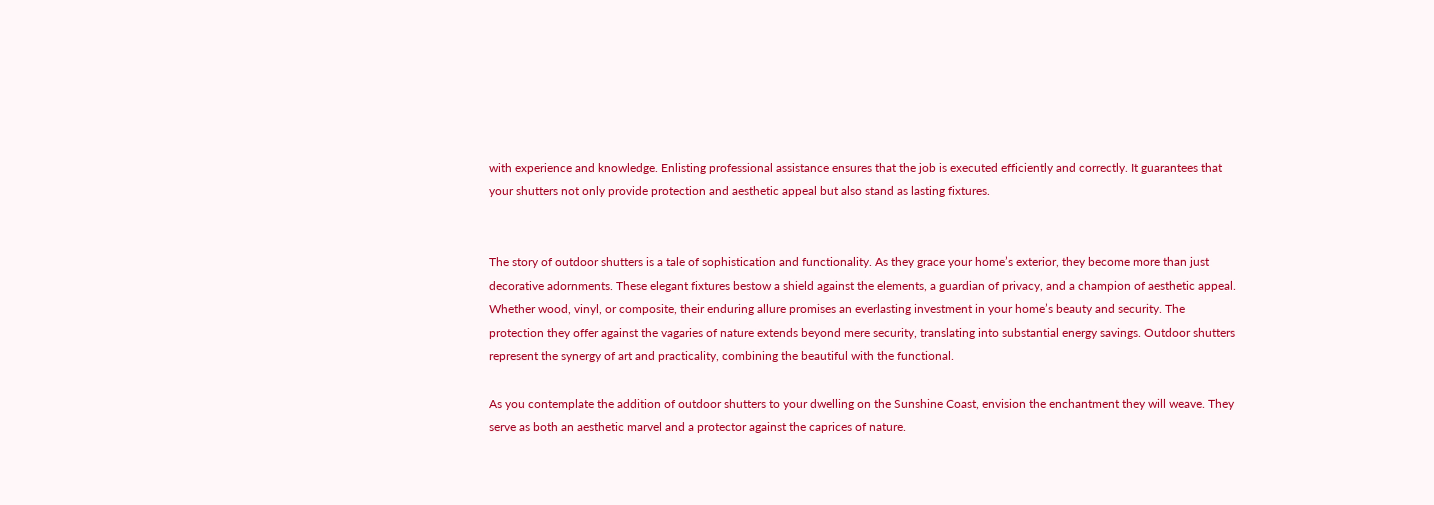with experience and knowledge. Enlisting professional assistance ensures that the job is executed efficiently and correctly. It guarantees that your shutters not only provide protection and aesthetic appeal but also stand as lasting fixtures.


The story of outdoor shutters is a tale of sophistication and functionality. As they grace your home’s exterior, they become more than just decorative adornments. These elegant fixtures bestow a shield against the elements, a guardian of privacy, and a champion of aesthetic appeal. Whether wood, vinyl, or composite, their enduring allure promises an everlasting investment in your home’s beauty and security. The protection they offer against the vagaries of nature extends beyond mere security, translating into substantial energy savings. Outdoor shutters represent the synergy of art and practicality, combining the beautiful with the functional.

As you contemplate the addition of outdoor shutters to your dwelling on the Sunshine Coast, envision the enchantment they will weave. They serve as both an aesthetic marvel and a protector against the caprices of nature.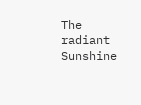The radiant Sunshine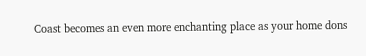Coast becomes an even more enchanting place as your home dons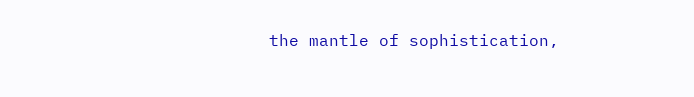the mantle of sophistication,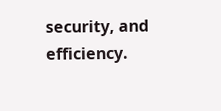security, and efficiency.